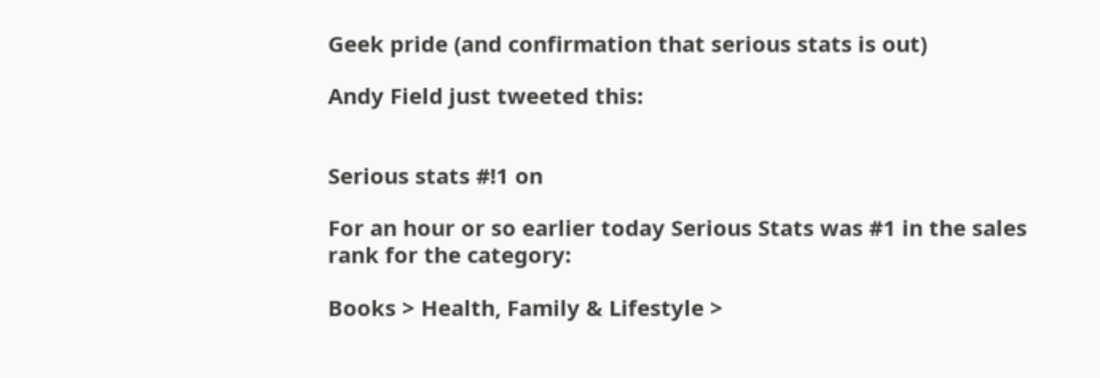Geek pride (and confirmation that serious stats is out)

Andy Field just tweeted this:


Serious stats #!1 on

For an hour or so earlier today Serious Stats was #1 in the sales rank for the category:

Books > Health, Family & Lifestyle >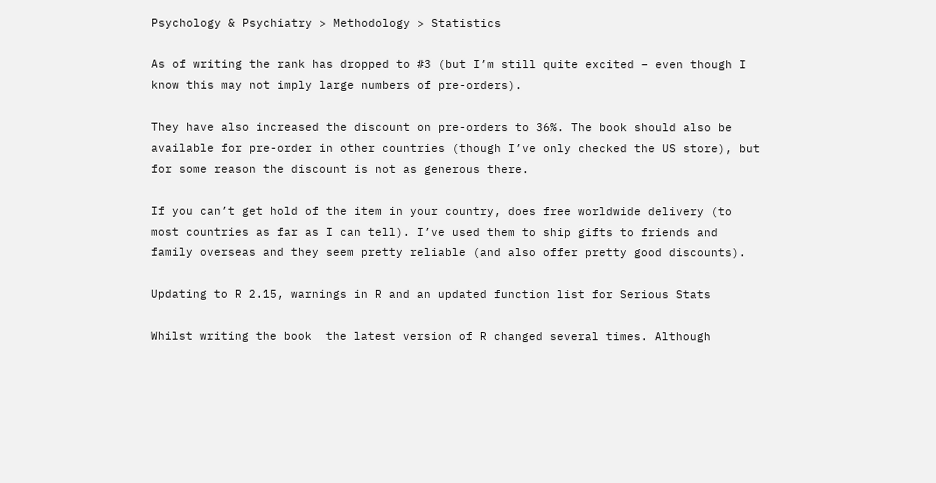Psychology & Psychiatry > Methodology > Statistics

As of writing the rank has dropped to #3 (but I’m still quite excited – even though I know this may not imply large numbers of pre-orders).

They have also increased the discount on pre-orders to 36%. The book should also be available for pre-order in other countries (though I’ve only checked the US store), but for some reason the discount is not as generous there.

If you can’t get hold of the item in your country, does free worldwide delivery (to most countries as far as I can tell). I’ve used them to ship gifts to friends and family overseas and they seem pretty reliable (and also offer pretty good discounts).

Updating to R 2.15, warnings in R and an updated function list for Serious Stats

Whilst writing the book  the latest version of R changed several times. Although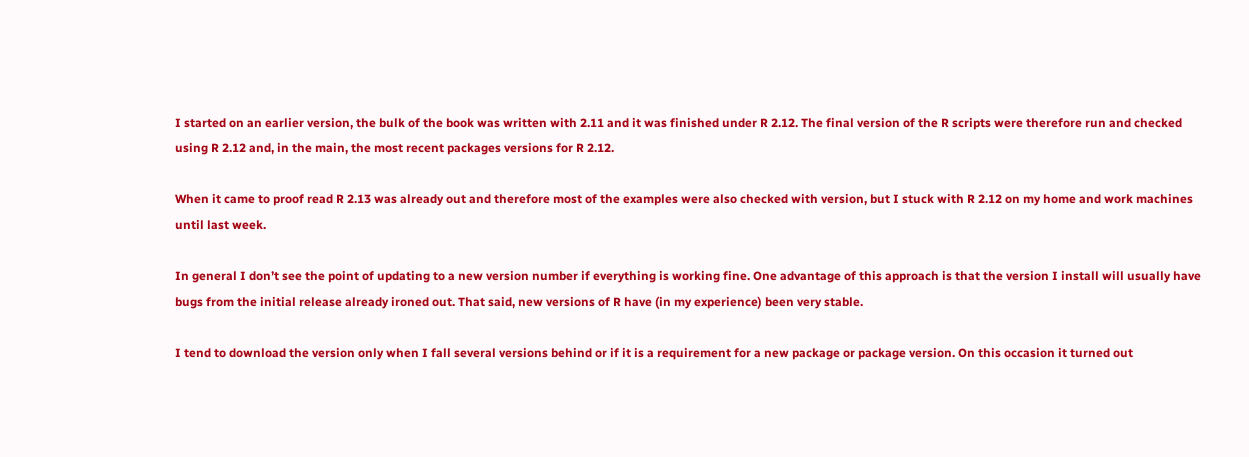I started on an earlier version, the bulk of the book was written with 2.11 and it was finished under R 2.12. The final version of the R scripts were therefore run and checked using R 2.12 and, in the main, the most recent packages versions for R 2.12.

When it came to proof read R 2.13 was already out and therefore most of the examples were also checked with version, but I stuck with R 2.12 on my home and work machines until last week.

In general I don’t see the point of updating to a new version number if everything is working fine. One advantage of this approach is that the version I install will usually have bugs from the initial release already ironed out. That said, new versions of R have (in my experience) been very stable.

I tend to download the version only when I fall several versions behind or if it is a requirement for a new package or package version. On this occasion it turned out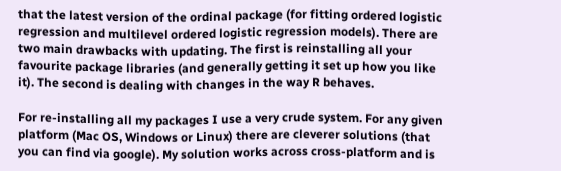that the latest version of the ordinal package (for fitting ordered logistic regression and multilevel ordered logistic regression models). There are two main drawbacks with updating. The first is reinstalling all your favourite package libraries (and generally getting it set up how you like it). The second is dealing with changes in the way R behaves.

For re-installing all my packages I use a very crude system. For any given platform (Mac OS, Windows or Linux) there are cleverer solutions (that you can find via google). My solution works across cross-platform and is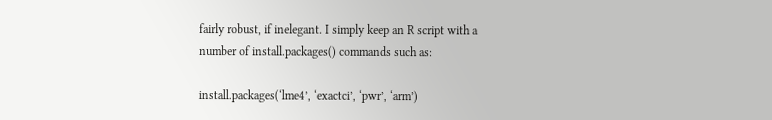fairly robust, if inelegant. I simply keep an R script with a number of install.packages() commands such as:

install.packages(‘lme4’, ‘exactci’, ‘pwr’, ‘arm’)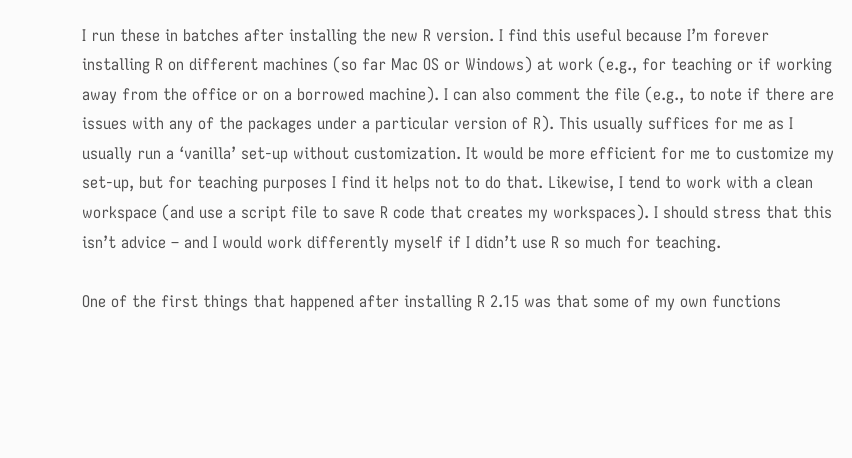I run these in batches after installing the new R version. I find this useful because I’m forever installing R on different machines (so far Mac OS or Windows) at work (e.g., for teaching or if working away from the office or on a borrowed machine). I can also comment the file (e.g., to note if there are issues with any of the packages under a particular version of R). This usually suffices for me as I usually run a ‘vanilla’ set-up without customization. It would be more efficient for me to customize my set-up, but for teaching purposes I find it helps not to do that. Likewise, I tend to work with a clean workspace (and use a script file to save R code that creates my workspaces). I should stress that this isn’t advice – and I would work differently myself if I didn’t use R so much for teaching.

One of the first things that happened after installing R 2.15 was that some of my own functions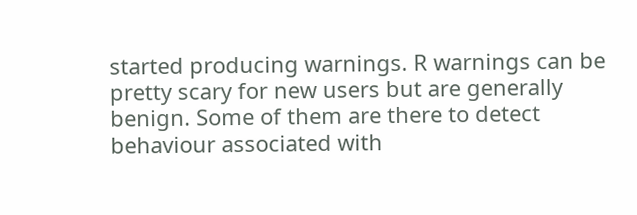started producing warnings. R warnings can be pretty scary for new users but are generally benign. Some of them are there to detect behaviour associated with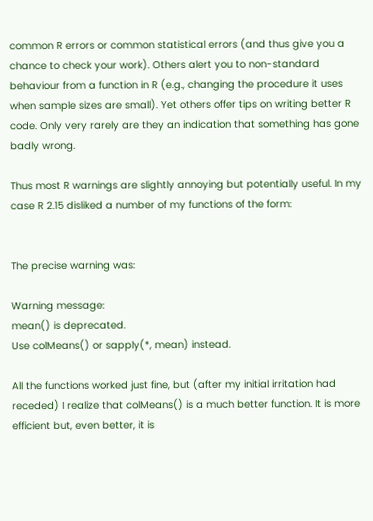common R errors or common statistical errors (and thus give you a chance to check your work). Others alert you to non-standard behaviour from a function in R (e.g., changing the procedure it uses when sample sizes are small). Yet others offer tips on writing better R code. Only very rarely are they an indication that something has gone badly wrong.

Thus most R warnings are slightly annoying but potentially useful. In my case R 2.15 disliked a number of my functions of the form:


The precise warning was:

Warning message:
mean() is deprecated.
Use colMeans() or sapply(*, mean) instead.

All the functions worked just fine, but (after my initial irritation had receded) I realize that colMeans() is a much better function. It is more efficient but, even better, it is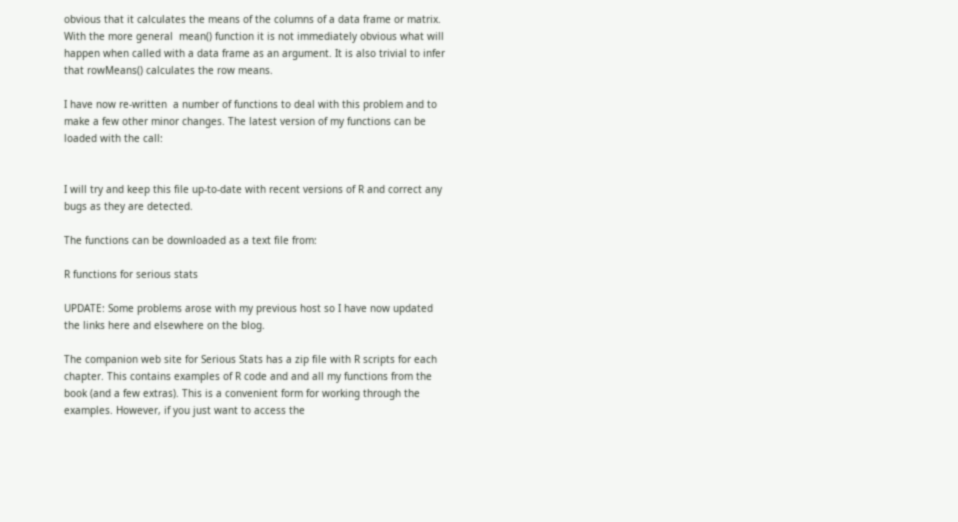obvious that it calculates the means of the columns of a data frame or matrix. With the more general  mean() function it is not immediately obvious what will happen when called with a data frame as an argument. It is also trivial to infer that rowMeans() calculates the row means.

I have now re-written  a number of functions to deal with this problem and to make a few other minor changes. The latest version of my functions can be loaded with the call:


I will try and keep this file up-to-date with recent versions of R and correct any bugs as they are detected.

The functions can be downloaded as a text file from:

R functions for serious stats

UPDATE: Some problems arose with my previous host so I have now updated the links here and elsewhere on the blog.

The companion web site for Serious Stats has a zip file with R scripts for each chapter. This contains examples of R code and and all my functions from the book (and a few extras). This is a convenient form for working through the examples. However, if you just want to access the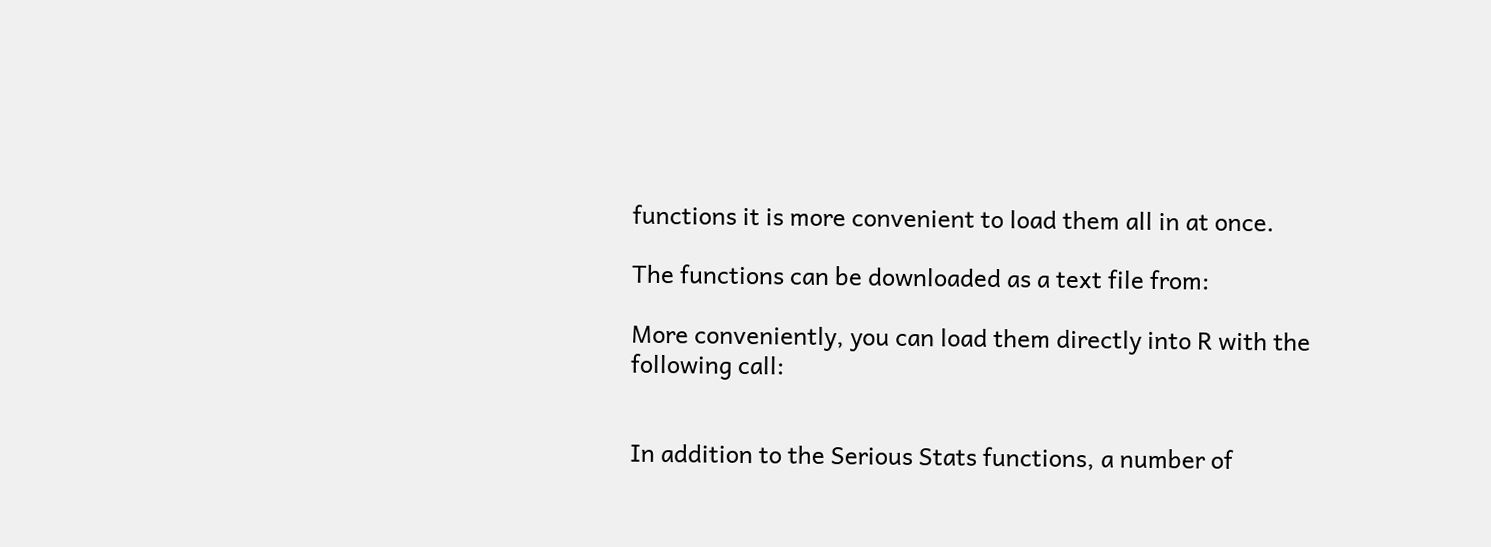functions it is more convenient to load them all in at once.

The functions can be downloaded as a text file from:

More conveniently, you can load them directly into R with the following call:


In addition to the Serious Stats functions, a number of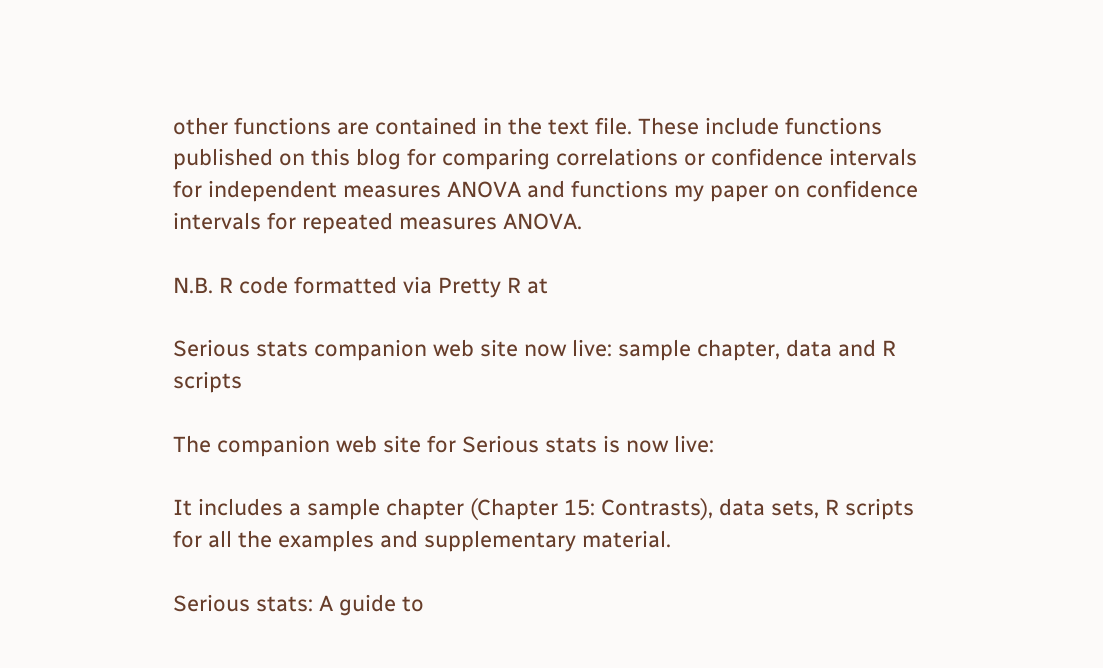other functions are contained in the text file. These include functions published on this blog for comparing correlations or confidence intervals for independent measures ANOVA and functions my paper on confidence intervals for repeated measures ANOVA.

N.B. R code formatted via Pretty R at

Serious stats companion web site now live: sample chapter, data and R scripts

The companion web site for Serious stats is now live:

It includes a sample chapter (Chapter 15: Contrasts), data sets, R scripts for all the examples and supplementary material.

Serious stats: A guide to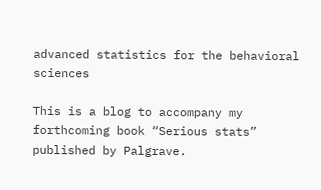advanced statistics for the behavioral sciences

This is a blog to accompany my forthcoming book “Serious stats” published by Palgrave.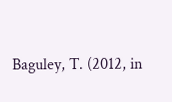Baguley, T. (2012, in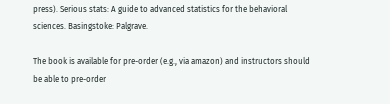press). Serious stats: A guide to advanced statistics for the behavioral sciences. Basingstoke: Palgrave.

The book is available for pre-order (e.g., via amazon) and instructors should be able to pre-order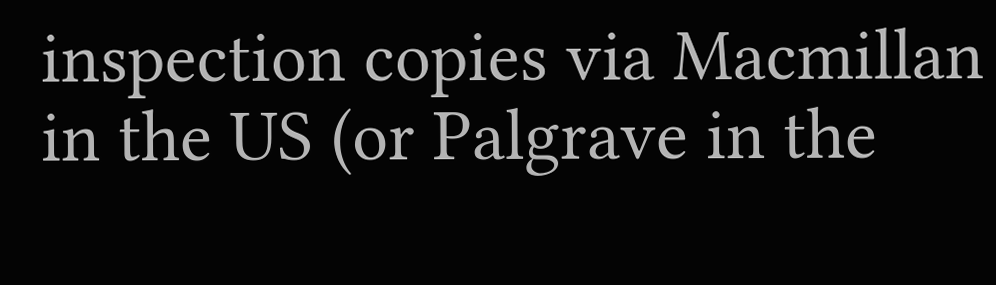inspection copies via Macmillan in the US (or Palgrave in the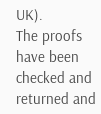UK).
The proofs have been checked and returned and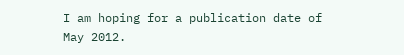I am hoping for a publication date of May 2012.